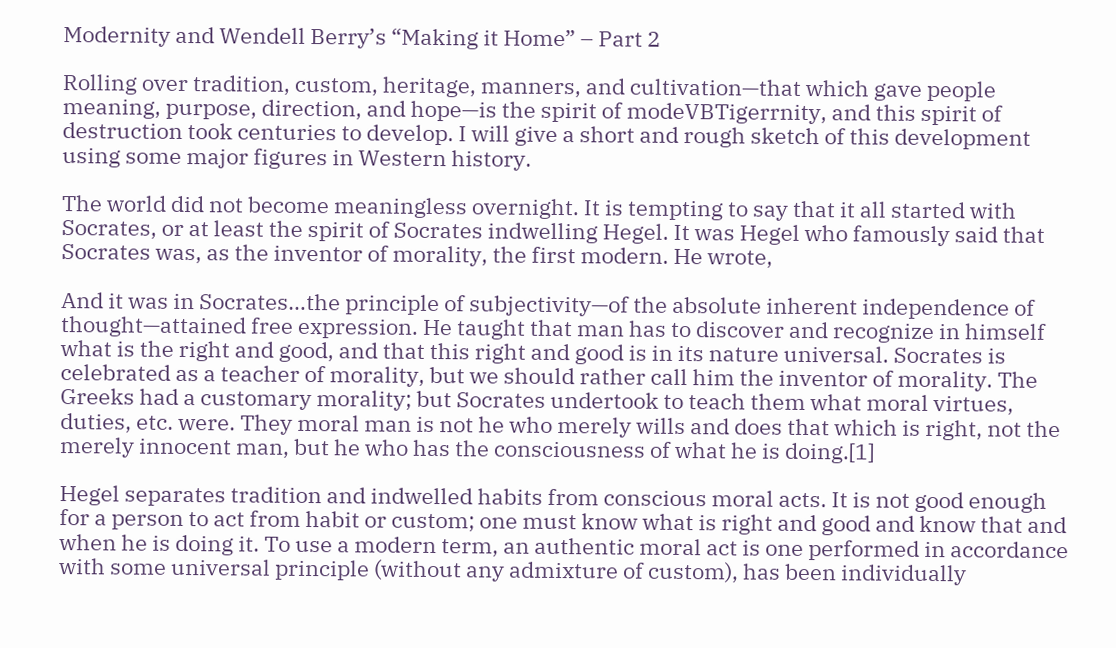Modernity and Wendell Berry’s “Making it Home” – Part 2

Rolling over tradition, custom, heritage, manners, and cultivation—that which gave people meaning, purpose, direction, and hope—is the spirit of modeVBTigerrnity, and this spirit of destruction took centuries to develop. I will give a short and rough sketch of this development using some major figures in Western history.

The world did not become meaningless overnight. It is tempting to say that it all started with Socrates, or at least the spirit of Socrates indwelling Hegel. It was Hegel who famously said that Socrates was, as the inventor of morality, the first modern. He wrote,

And it was in Socrates…the principle of subjectivity—of the absolute inherent independence of thought—attained free expression. He taught that man has to discover and recognize in himself what is the right and good, and that this right and good is in its nature universal. Socrates is celebrated as a teacher of morality, but we should rather call him the inventor of morality. The Greeks had a customary morality; but Socrates undertook to teach them what moral virtues, duties, etc. were. They moral man is not he who merely wills and does that which is right, not the merely innocent man, but he who has the consciousness of what he is doing.[1]

Hegel separates tradition and indwelled habits from conscious moral acts. It is not good enough for a person to act from habit or custom; one must know what is right and good and know that and when he is doing it. To use a modern term, an authentic moral act is one performed in accordance with some universal principle (without any admixture of custom), has been individually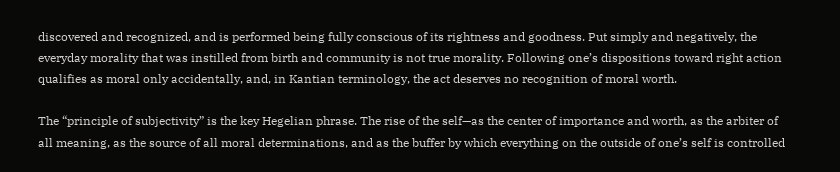discovered and recognized, and is performed being fully conscious of its rightness and goodness. Put simply and negatively, the everyday morality that was instilled from birth and community is not true morality. Following one’s dispositions toward right action qualifies as moral only accidentally, and, in Kantian terminology, the act deserves no recognition of moral worth.

The “principle of subjectivity” is the key Hegelian phrase. The rise of the self—as the center of importance and worth, as the arbiter of all meaning, as the source of all moral determinations, and as the buffer by which everything on the outside of one’s self is controlled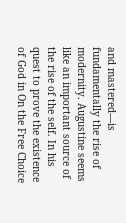and mastered—is fundamentally the rise of modernity. Augustine seems like an important source of the rise of the self. In his quest to prove the existence of God in On the Free Choice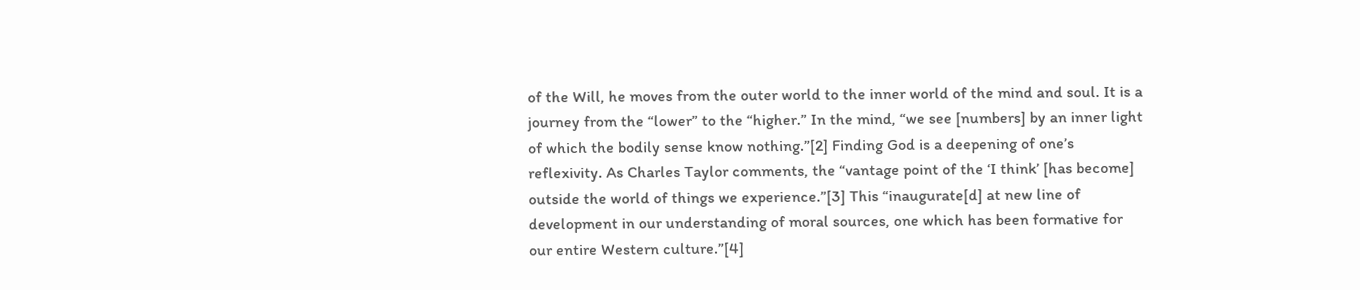of the Will, he moves from the outer world to the inner world of the mind and soul. It is a journey from the “lower” to the “higher.” In the mind, “we see [numbers] by an inner light of which the bodily sense know nothing.”[2] Finding God is a deepening of one’s reflexivity. As Charles Taylor comments, the “vantage point of the ‘I think’ [has become] outside the world of things we experience.”[3] This “inaugurate[d] at new line of development in our understanding of moral sources, one which has been formative for our entire Western culture.”[4]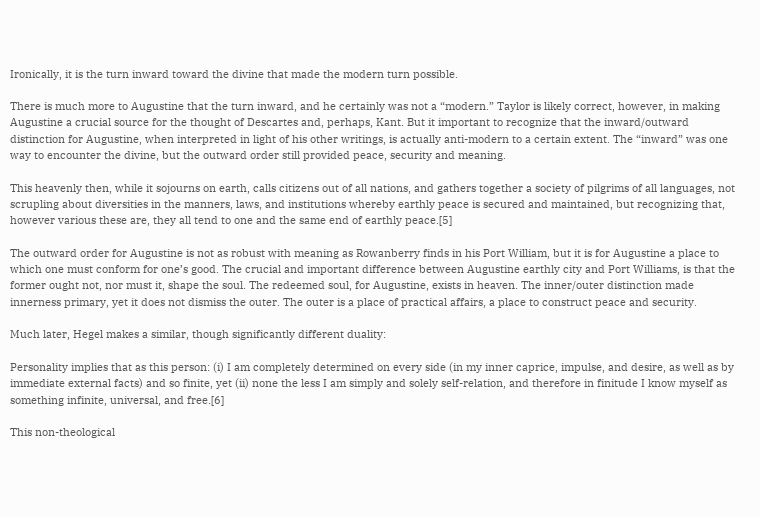Ironically, it is the turn inward toward the divine that made the modern turn possible.

There is much more to Augustine that the turn inward, and he certainly was not a “modern.” Taylor is likely correct, however, in making Augustine a crucial source for the thought of Descartes and, perhaps, Kant. But it important to recognize that the inward/outward distinction for Augustine, when interpreted in light of his other writings, is actually anti-modern to a certain extent. The “inward” was one way to encounter the divine, but the outward order still provided peace, security and meaning.

This heavenly then, while it sojourns on earth, calls citizens out of all nations, and gathers together a society of pilgrims of all languages, not scrupling about diversities in the manners, laws, and institutions whereby earthly peace is secured and maintained, but recognizing that, however various these are, they all tend to one and the same end of earthly peace.[5]

The outward order for Augustine is not as robust with meaning as Rowanberry finds in his Port William, but it is for Augustine a place to which one must conform for one’s good. The crucial and important difference between Augustine earthly city and Port Williams, is that the former ought not, nor must it, shape the soul. The redeemed soul, for Augustine, exists in heaven. The inner/outer distinction made innerness primary, yet it does not dismiss the outer. The outer is a place of practical affairs, a place to construct peace and security.

Much later, Hegel makes a similar, though significantly different duality:

Personality implies that as this person: (i) I am completely determined on every side (in my inner caprice, impulse, and desire, as well as by immediate external facts) and so finite, yet (ii) none the less I am simply and solely self-relation, and therefore in finitude I know myself as something infinite, universal, and free.[6]

This non-theological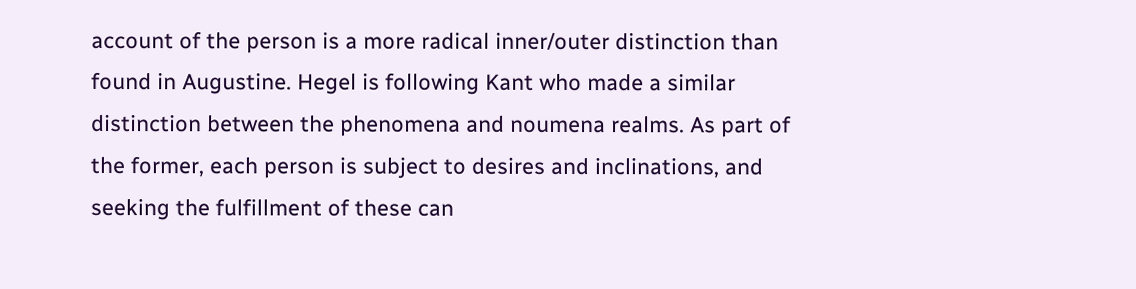account of the person is a more radical inner/outer distinction than found in Augustine. Hegel is following Kant who made a similar distinction between the phenomena and noumena realms. As part of the former, each person is subject to desires and inclinations, and seeking the fulfillment of these can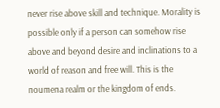never rise above skill and technique. Morality is possible only if a person can somehow rise above and beyond desire and inclinations to a world of reason and free will. This is the noumena realm or the kingdom of ends.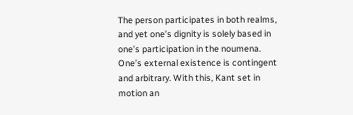The person participates in both realms, and yet one’s dignity is solely based in one’s participation in the noumena. One’s external existence is contingent and arbitrary. With this, Kant set in motion an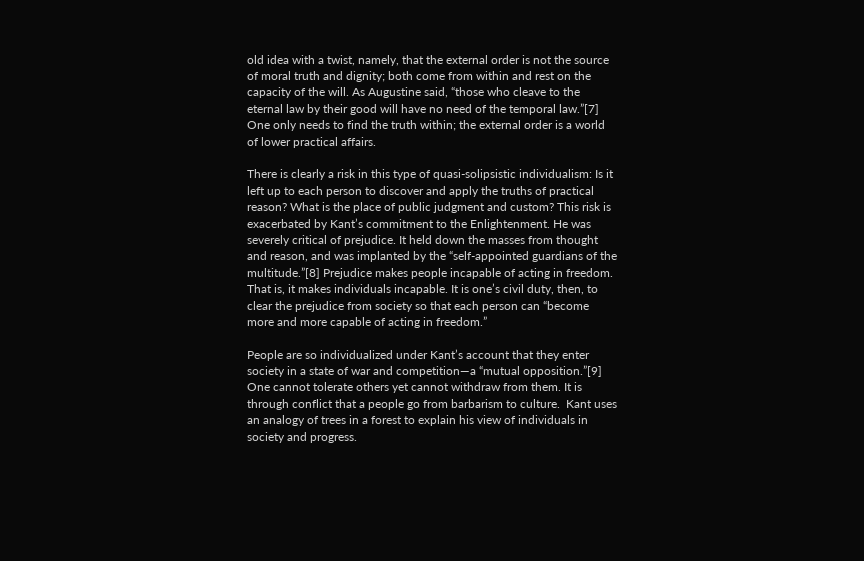old idea with a twist, namely, that the external order is not the source of moral truth and dignity; both come from within and rest on the capacity of the will. As Augustine said, “those who cleave to the eternal law by their good will have no need of the temporal law.”[7] One only needs to find the truth within; the external order is a world of lower practical affairs.

There is clearly a risk in this type of quasi-solipsistic individualism: Is it left up to each person to discover and apply the truths of practical reason? What is the place of public judgment and custom? This risk is exacerbated by Kant’s commitment to the Enlightenment. He was severely critical of prejudice. It held down the masses from thought and reason, and was implanted by the “self-appointed guardians of the multitude.”[8] Prejudice makes people incapable of acting in freedom. That is, it makes individuals incapable. It is one’s civil duty, then, to clear the prejudice from society so that each person can “become more and more capable of acting in freedom.”

People are so individualized under Kant’s account that they enter society in a state of war and competition—a “mutual opposition.”[9] One cannot tolerate others yet cannot withdraw from them. It is through conflict that a people go from barbarism to culture.  Kant uses an analogy of trees in a forest to explain his view of individuals in society and progress.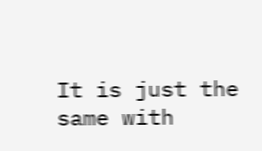It is just the same with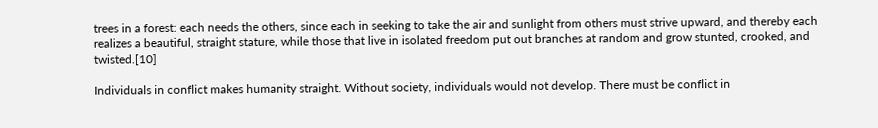trees in a forest: each needs the others, since each in seeking to take the air and sunlight from others must strive upward, and thereby each realizes a beautiful, straight stature, while those that live in isolated freedom put out branches at random and grow stunted, crooked, and twisted.[10]

Individuals in conflict makes humanity straight. Without society, individuals would not develop. There must be conflict in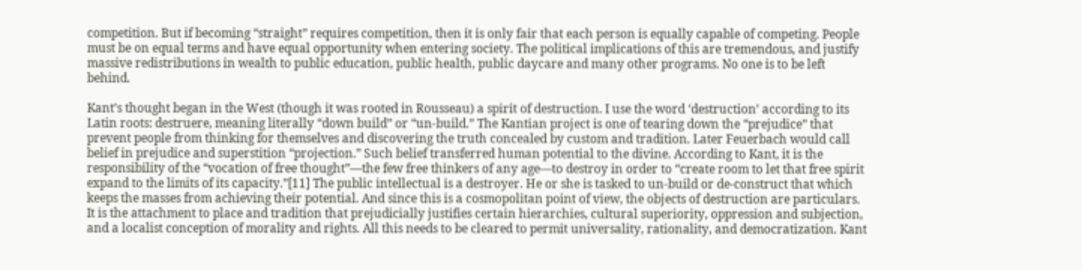competition. But if becoming “straight” requires competition, then it is only fair that each person is equally capable of competing. People must be on equal terms and have equal opportunity when entering society. The political implications of this are tremendous, and justify massive redistributions in wealth to public education, public health, public daycare and many other programs. No one is to be left behind.

Kant’s thought began in the West (though it was rooted in Rousseau) a spirit of destruction. I use the word ‘destruction’ according to its Latin roots: destruere, meaning literally “down build” or “un-build.” The Kantian project is one of tearing down the “prejudice” that prevent people from thinking for themselves and discovering the truth concealed by custom and tradition. Later Feuerbach would call belief in prejudice and superstition “projection.” Such belief transferred human potential to the divine. According to Kant, it is the responsibility of the “vocation of free thought”—the few free thinkers of any age—to destroy in order to “create room to let that free spirit expand to the limits of its capacity.”[11] The public intellectual is a destroyer. He or she is tasked to un-build or de-construct that which keeps the masses from achieving their potential. And since this is a cosmopolitan point of view, the objects of destruction are particulars. It is the attachment to place and tradition that prejudicially justifies certain hierarchies, cultural superiority, oppression and subjection, and a localist conception of morality and rights. All this needs to be cleared to permit universality, rationality, and democratization. Kant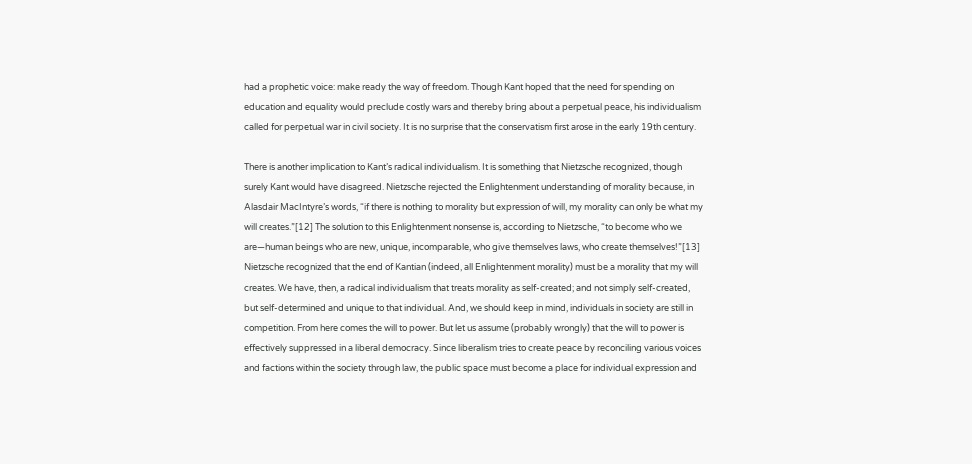had a prophetic voice: make ready the way of freedom. Though Kant hoped that the need for spending on education and equality would preclude costly wars and thereby bring about a perpetual peace, his individualism called for perpetual war in civil society. It is no surprise that the conservatism first arose in the early 19th century.

There is another implication to Kant’s radical individualism. It is something that Nietzsche recognized, though surely Kant would have disagreed. Nietzsche rejected the Enlightenment understanding of morality because, in Alasdair MacIntyre’s words, “if there is nothing to morality but expression of will, my morality can only be what my will creates.”[12] The solution to this Enlightenment nonsense is, according to Nietzsche, “to become who we are—human beings who are new, unique, incomparable, who give themselves laws, who create themselves!”[13] Nietzsche recognized that the end of Kantian (indeed, all Enlightenment morality) must be a morality that my will creates. We have, then, a radical individualism that treats morality as self-created; and not simply self-created, but self-determined and unique to that individual. And, we should keep in mind, individuals in society are still in competition. From here comes the will to power. But let us assume (probably wrongly) that the will to power is effectively suppressed in a liberal democracy. Since liberalism tries to create peace by reconciling various voices and factions within the society through law, the public space must become a place for individual expression and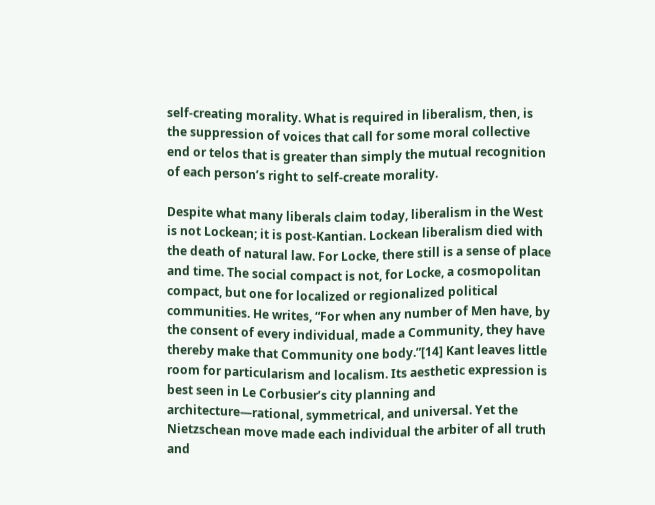self-creating morality. What is required in liberalism, then, is the suppression of voices that call for some moral collective end or telos that is greater than simply the mutual recognition of each person’s right to self-create morality.

Despite what many liberals claim today, liberalism in the West is not Lockean; it is post-Kantian. Lockean liberalism died with the death of natural law. For Locke, there still is a sense of place and time. The social compact is not, for Locke, a cosmopolitan compact, but one for localized or regionalized political communities. He writes, “For when any number of Men have, by the consent of every individual, made a Community, they have thereby make that Community one body.”[14] Kant leaves little room for particularism and localism. Its aesthetic expression is best seen in Le Corbusier’s city planning and architecture—rational, symmetrical, and universal. Yet the Nietzschean move made each individual the arbiter of all truth and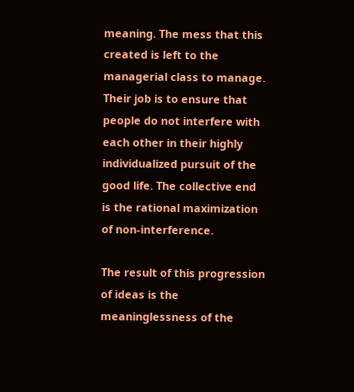meaning. The mess that this created is left to the managerial class to manage. Their job is to ensure that people do not interfere with each other in their highly individualized pursuit of the good life. The collective end is the rational maximization of non-interference.

The result of this progression of ideas is the meaninglessness of the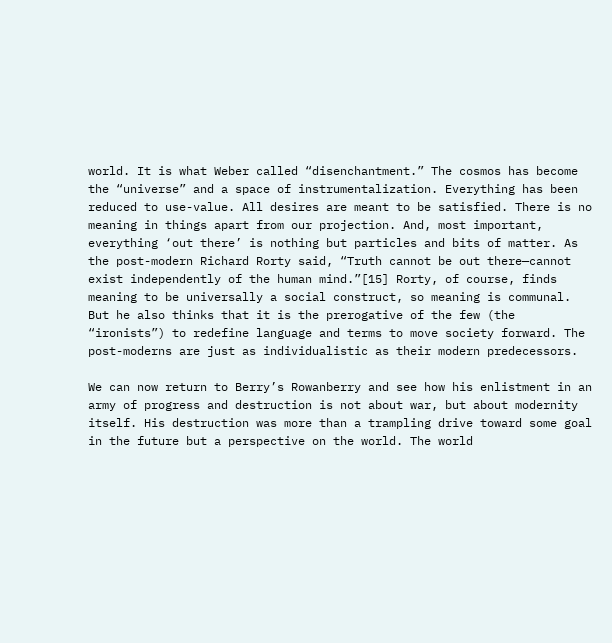world. It is what Weber called “disenchantment.” The cosmos has become the “universe” and a space of instrumentalization. Everything has been reduced to use-value. All desires are meant to be satisfied. There is no meaning in things apart from our projection. And, most important, everything ‘out there’ is nothing but particles and bits of matter. As the post-modern Richard Rorty said, “Truth cannot be out there—cannot exist independently of the human mind.”[15] Rorty, of course, finds meaning to be universally a social construct, so meaning is communal. But he also thinks that it is the prerogative of the few (the “ironists”) to redefine language and terms to move society forward. The post-moderns are just as individualistic as their modern predecessors.

We can now return to Berry’s Rowanberry and see how his enlistment in an army of progress and destruction is not about war, but about modernity itself. His destruction was more than a trampling drive toward some goal in the future but a perspective on the world. The world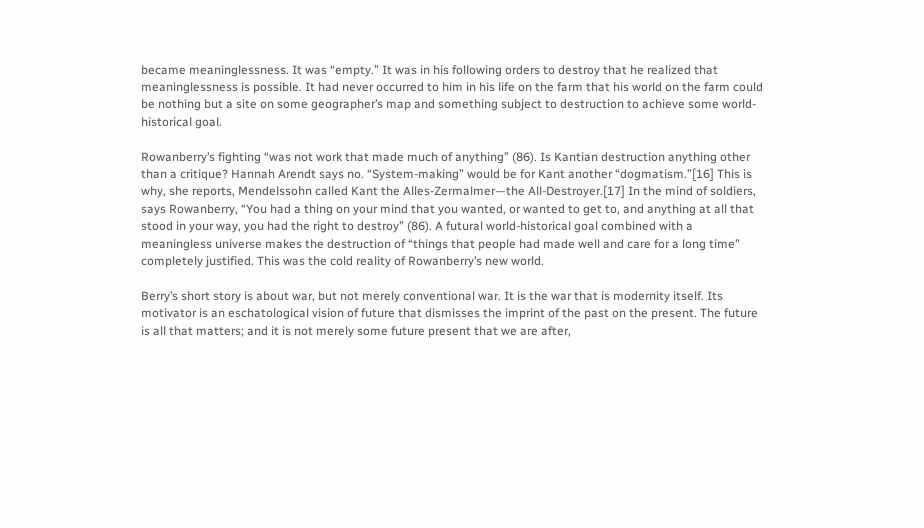became meaninglessness. It was “empty.” It was in his following orders to destroy that he realized that meaninglessness is possible. It had never occurred to him in his life on the farm that his world on the farm could be nothing but a site on some geographer’s map and something subject to destruction to achieve some world-historical goal.

Rowanberry’s fighting “was not work that made much of anything” (86). Is Kantian destruction anything other than a critique? Hannah Arendt says no. “System-making” would be for Kant another “dogmatism.”[16] This is why, she reports, Mendelssohn called Kant the Alles-Zermalmer—the All-Destroyer.[17] In the mind of soldiers, says Rowanberry, “You had a thing on your mind that you wanted, or wanted to get to, and anything at all that stood in your way, you had the right to destroy” (86). A futural world-historical goal combined with a meaningless universe makes the destruction of “things that people had made well and care for a long time” completely justified. This was the cold reality of Rowanberry’s new world.

Berry’s short story is about war, but not merely conventional war. It is the war that is modernity itself. Its motivator is an eschatological vision of future that dismisses the imprint of the past on the present. The future is all that matters; and it is not merely some future present that we are after,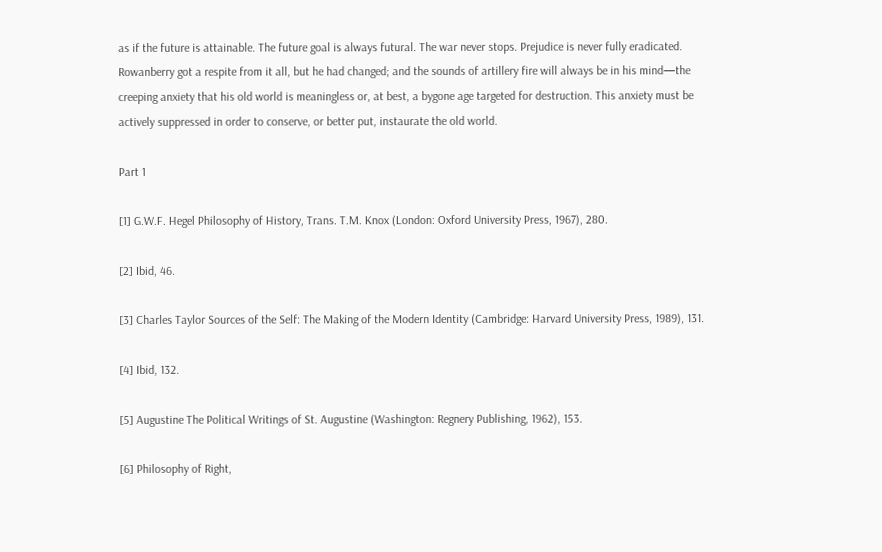as if the future is attainable. The future goal is always futural. The war never stops. Prejudice is never fully eradicated. Rowanberry got a respite from it all, but he had changed; and the sounds of artillery fire will always be in his mind—the creeping anxiety that his old world is meaningless or, at best, a bygone age targeted for destruction. This anxiety must be actively suppressed in order to conserve, or better put, instaurate the old world.

Part 1

[1] G.W.F. Hegel Philosophy of History, Trans. T.M. Knox (London: Oxford University Press, 1967), 280.

[2] Ibid, 46.

[3] Charles Taylor Sources of the Self: The Making of the Modern Identity (Cambridge: Harvard University Press, 1989), 131.

[4] Ibid, 132.

[5] Augustine The Political Writings of St. Augustine (Washington: Regnery Publishing, 1962), 153.

[6] Philosophy of Right,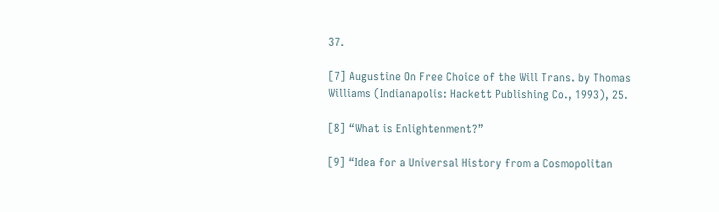37.

[7] Augustine On Free Choice of the Will Trans. by Thomas Williams (Indianapolis: Hackett Publishing Co., 1993), 25.

[8] “What is Enlightenment?”

[9] “Idea for a Universal History from a Cosmopolitan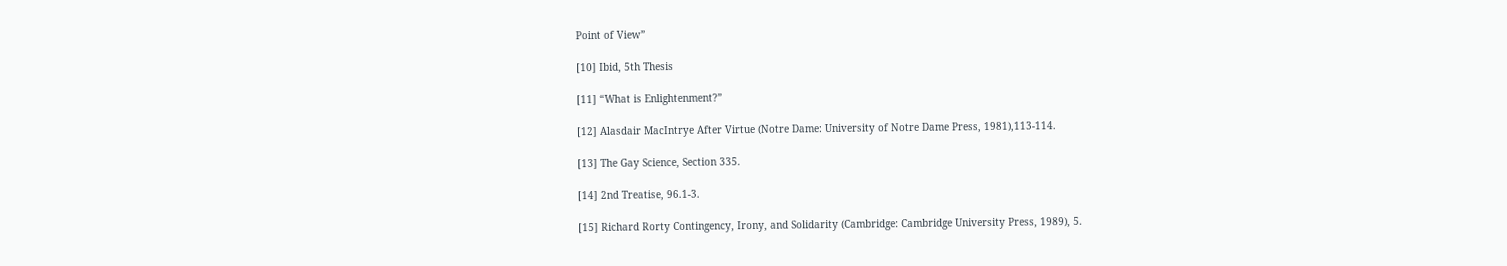Point of View”

[10] Ibid, 5th Thesis

[11] “What is Enlightenment?”

[12] Alasdair MacIntrye After Virtue (Notre Dame: University of Notre Dame Press, 1981),113-114.

[13] The Gay Science, Section 335.

[14] 2nd Treatise, 96.1-3.

[15] Richard Rorty Contingency, Irony, and Solidarity (Cambridge: Cambridge University Press, 1989), 5.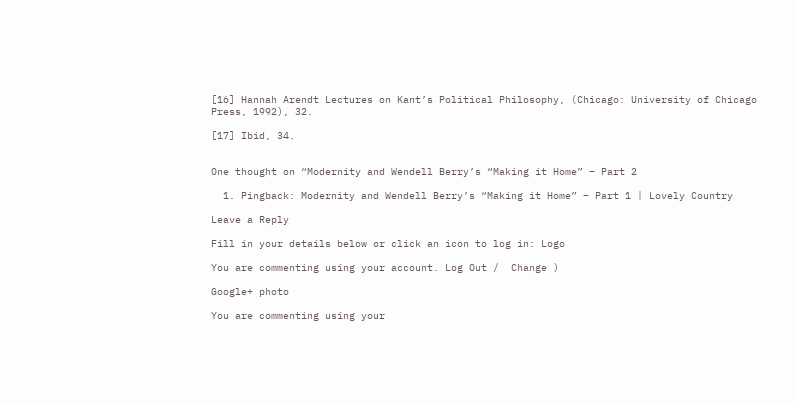[16] Hannah Arendt Lectures on Kant’s Political Philosophy, (Chicago: University of Chicago Press, 1992), 32.

[17] Ibid, 34.


One thought on “Modernity and Wendell Berry’s “Making it Home” – Part 2

  1. Pingback: Modernity and Wendell Berry’s “Making it Home” – Part 1 | Lovely Country

Leave a Reply

Fill in your details below or click an icon to log in: Logo

You are commenting using your account. Log Out /  Change )

Google+ photo

You are commenting using your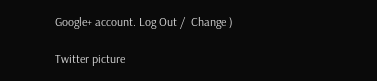Google+ account. Log Out /  Change )

Twitter picture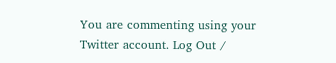You are commenting using your Twitter account. Log Out /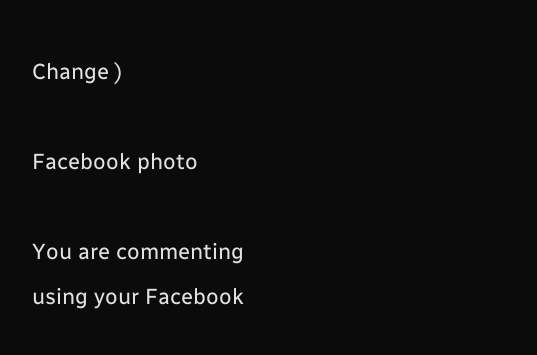Change )

Facebook photo

You are commenting using your Facebook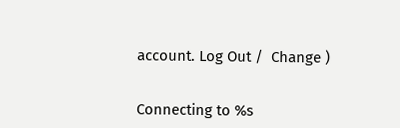account. Log Out /  Change )


Connecting to %s